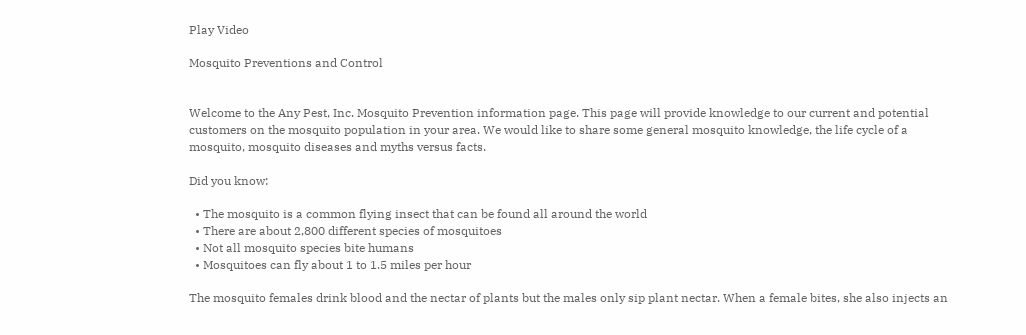Play Video

Mosquito Preventions and Control


Welcome to the Any Pest, Inc. Mosquito Prevention information page. This page will provide knowledge to our current and potential customers on the mosquito population in your area. We would like to share some general mosquito knowledge, the life cycle of a mosquito, mosquito diseases and myths versus facts.

Did you know:

  • The mosquito is a common flying insect that can be found all around the world
  • There are about 2,800 different species of mosquitoes
  • Not all mosquito species bite humans
  • Mosquitoes can fly about 1 to 1.5 miles per hour

The mosquito females drink blood and the nectar of plants but the males only sip plant nectar. When a female bites, she also injects an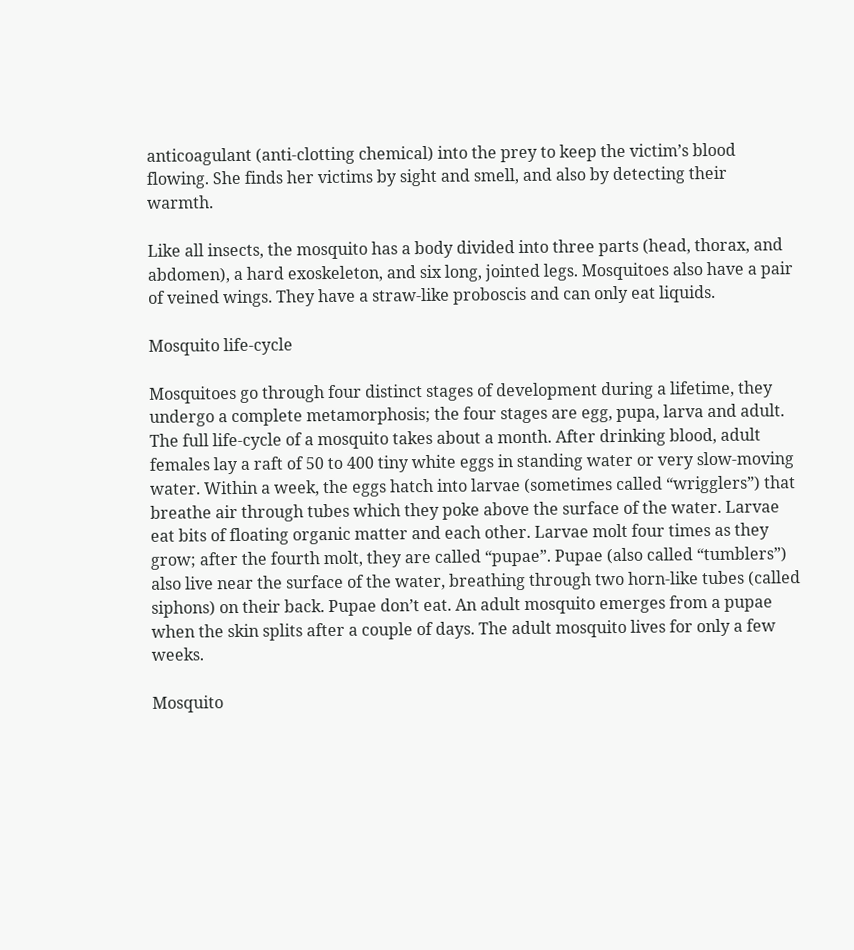anticoagulant (anti-clotting chemical) into the prey to keep the victim’s blood flowing. She finds her victims by sight and smell, and also by detecting their warmth.

Like all insects, the mosquito has a body divided into three parts (head, thorax, and abdomen), a hard exoskeleton, and six long, jointed legs. Mosquitoes also have a pair of veined wings. They have a straw-like proboscis and can only eat liquids.

Mosquito life-cycle

Mosquitoes go through four distinct stages of development during a lifetime, they undergo a complete metamorphosis; the four stages are egg, pupa, larva and adult. The full life-cycle of a mosquito takes about a month. After drinking blood, adult females lay a raft of 50 to 400 tiny white eggs in standing water or very slow-moving water. Within a week, the eggs hatch into larvae (sometimes called “wrigglers”) that breathe air through tubes which they poke above the surface of the water. Larvae eat bits of floating organic matter and each other. Larvae molt four times as they grow; after the fourth molt, they are called “pupae”. Pupae (also called “tumblers”) also live near the surface of the water, breathing through two horn-like tubes (called siphons) on their back. Pupae don’t eat. An adult mosquito emerges from a pupae when the skin splits after a couple of days. The adult mosquito lives for only a few weeks.

Mosquito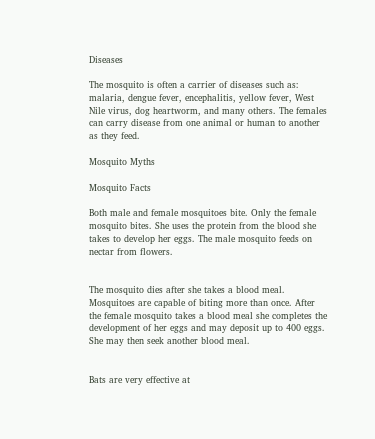Diseases

The mosquito is often a carrier of diseases such as: malaria, dengue fever, encephalitis, yellow fever, West Nile virus, dog heartworm, and many others. The females can carry disease from one animal or human to another as they feed.

Mosquito Myths

Mosquito Facts

Both male and female mosquitoes bite. Only the female mosquito bites. She uses the protein from the blood she takes to develop her eggs. The male mosquito feeds on nectar from flowers.


The mosquito dies after she takes a blood meal. Mosquitoes are capable of biting more than once. After the female mosquito takes a blood meal she completes the development of her eggs and may deposit up to 400 eggs. She may then seek another blood meal.


Bats are very effective at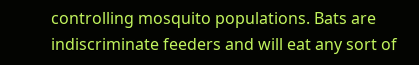controlling mosquito populations. Bats are indiscriminate feeders and will eat any sort of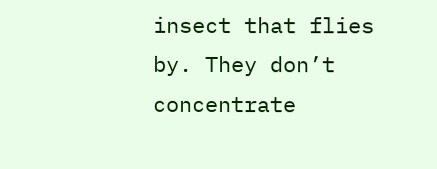insect that flies by. They don’t concentrate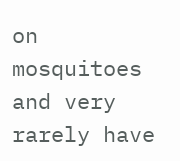on mosquitoes and very rarely have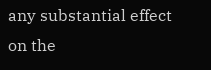any substantial effect on the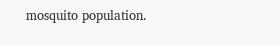mosquito population.